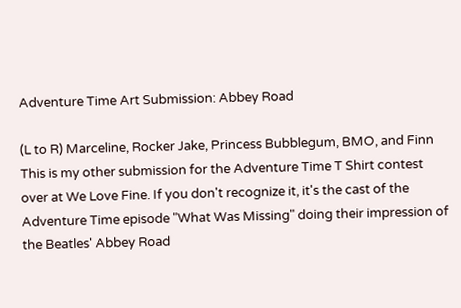Adventure Time Art Submission: Abbey Road

(L to R) Marceline, Rocker Jake, Princess Bubblegum, BMO, and Finn
This is my other submission for the Adventure Time T Shirt contest over at We Love Fine. If you don't recognize it, it's the cast of the Adventure Time episode "What Was Missing" doing their impression of the Beatles' Abbey Road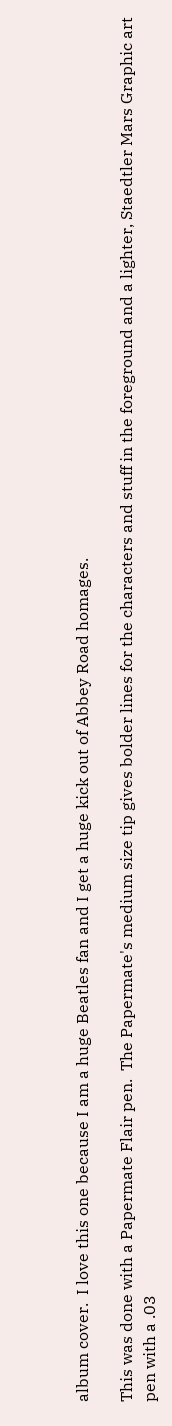album cover.  I love this one because I am a huge Beatles fan and I get a huge kick out of Abbey Road homages.

This was done with a Papermate Flair pen.  The Papermate's medium size tip gives bolder lines for the characters and stuff in the foreground and a lighter, Staedtler Mars Graphic art pen with a .03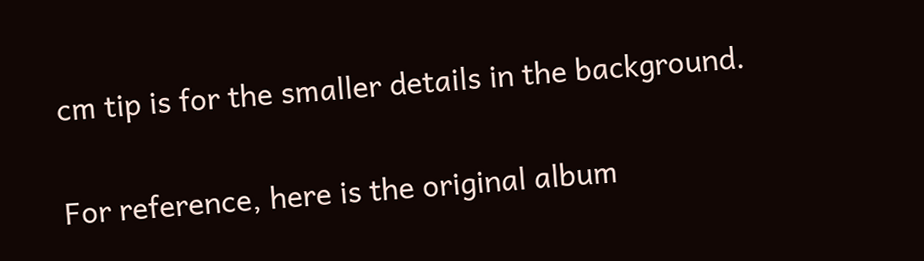cm tip is for the smaller details in the background.

For reference, here is the original album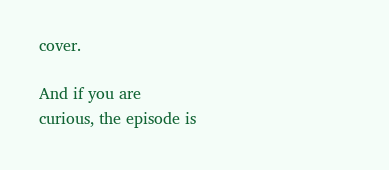cover.

And if you are curious, the episode is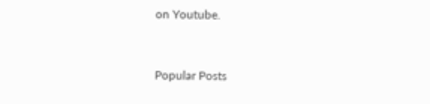on Youtube.


Popular Posts